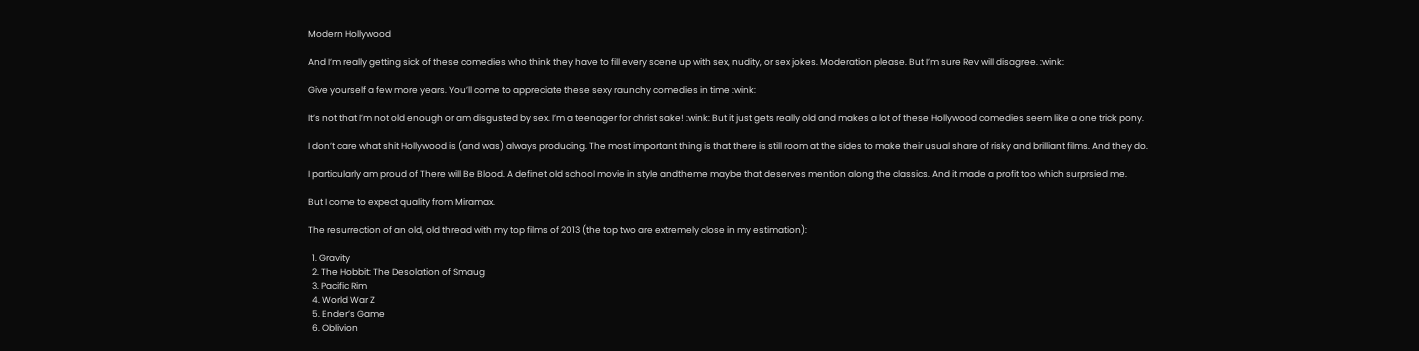Modern Hollywood

And I’m really getting sick of these comedies who think they have to fill every scene up with sex, nudity, or sex jokes. Moderation please. But I’m sure Rev will disagree. :wink:

Give yourself a few more years. You’ll come to appreciate these sexy raunchy comedies in time :wink:

It’s not that I’m not old enough or am disgusted by sex. I’m a teenager for christ sake! :wink: But it just gets really old and makes a lot of these Hollywood comedies seem like a one trick pony.

I don’t care what shit Hollywood is (and was) always producing. The most important thing is that there is still room at the sides to make their usual share of risky and brilliant films. And they do.

I particularly am proud of There will Be Blood. A definet old school movie in style andtheme maybe that deserves mention along the classics. And it made a profit too which surprsied me.

But I come to expect quality from Miramax.

The resurrection of an old, old thread with my top films of 2013 (the top two are extremely close in my estimation):

  1. Gravity
  2. The Hobbit: The Desolation of Smaug
  3. Pacific Rim
  4. World War Z
  5. Ender’s Game
  6. Oblivion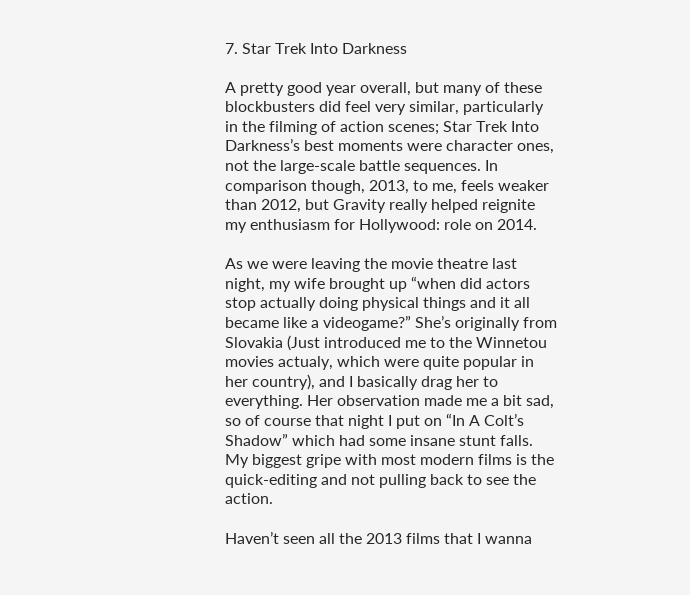7. Star Trek Into Darkness

A pretty good year overall, but many of these blockbusters did feel very similar, particularly in the filming of action scenes; Star Trek Into Darkness’s best moments were character ones, not the large-scale battle sequences. In comparison though, 2013, to me, feels weaker than 2012, but Gravity really helped reignite my enthusiasm for Hollywood: role on 2014.

As we were leaving the movie theatre last night, my wife brought up “when did actors stop actually doing physical things and it all became like a videogame?” She’s originally from Slovakia (Just introduced me to the Winnetou movies actualy, which were quite popular in her country), and I basically drag her to everything. Her observation made me a bit sad, so of course that night I put on “In A Colt’s Shadow” which had some insane stunt falls. My biggest gripe with most modern films is the quick-editing and not pulling back to see the action.

Haven’t seen all the 2013 films that I wanna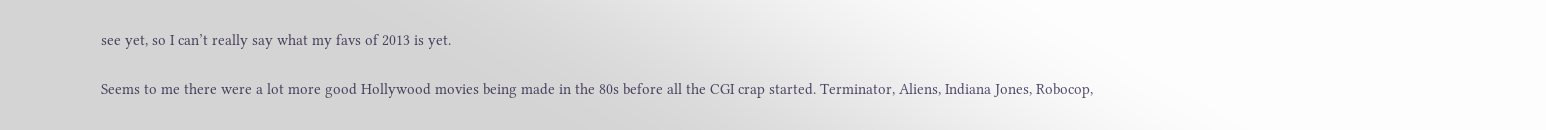see yet, so I can’t really say what my favs of 2013 is yet.

Seems to me there were a lot more good Hollywood movies being made in the 80s before all the CGI crap started. Terminator, Aliens, Indiana Jones, Robocop,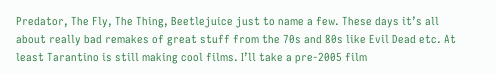Predator, The Fly, The Thing, Beetlejuice just to name a few. These days it’s all about really bad remakes of great stuff from the 70s and 80s like Evil Dead etc. At least Tarantino is still making cool films. I’ll take a pre-2005 film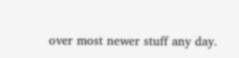over most newer stuff any day.